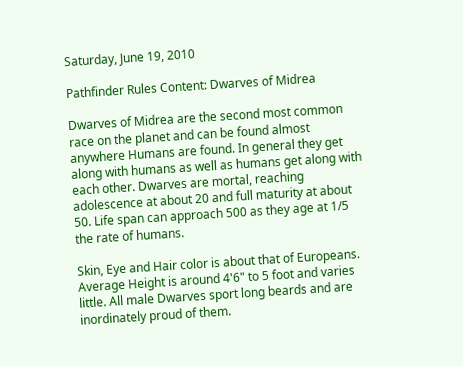Saturday, June 19, 2010

Pathfinder Rules Content: Dwarves of Midrea

Dwarves of Midrea are the second most common race on the planet and can be found almost anywhere Humans are found. In general they get along with humans as well as humans get along with each other. Dwarves are mortal, reaching adolescence at about 20 and full maturity at about 50. Life span can approach 500 as they age at 1/5 the rate of humans.

Skin, Eye and Hair color is about that of Europeans. Average Height is around 4'6" to 5 foot and varies little. All male Dwarves sport long beards and are inordinately proud of them.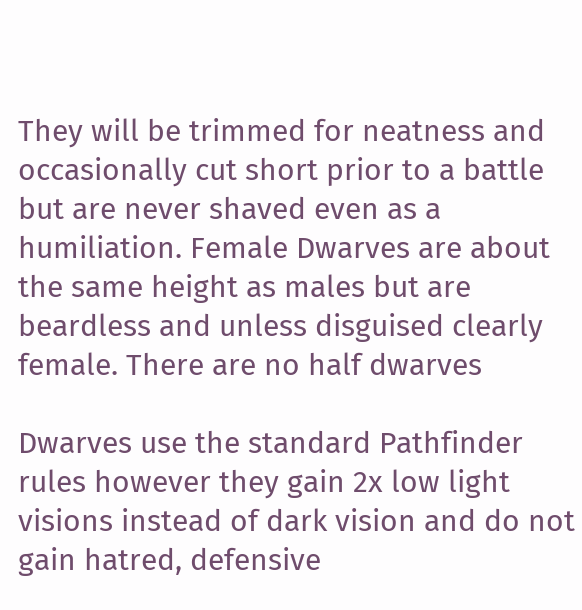They will be trimmed for neatness and occasionally cut short prior to a battle but are never shaved even as a humiliation. Female Dwarves are about the same height as males but are beardless and unless disguised clearly female. There are no half dwarves

Dwarves use the standard Pathfinder rules however they gain 2x low light visions instead of dark vision and do not gain hatred, defensive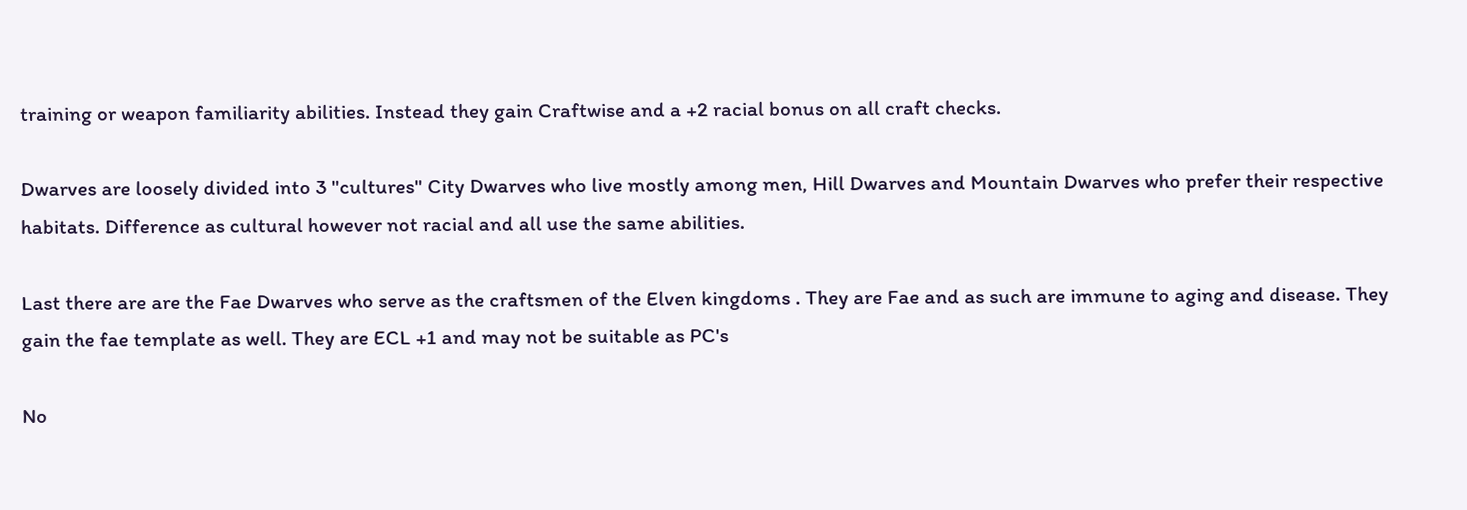training or weapon familiarity abilities. Instead they gain Craftwise and a +2 racial bonus on all craft checks.

Dwarves are loosely divided into 3 "cultures" City Dwarves who live mostly among men, Hill Dwarves and Mountain Dwarves who prefer their respective habitats. Difference as cultural however not racial and all use the same abilities.

Last there are are the Fae Dwarves who serve as the craftsmen of the Elven kingdoms . They are Fae and as such are immune to aging and disease. They gain the fae template as well. They are ECL +1 and may not be suitable as PC's

No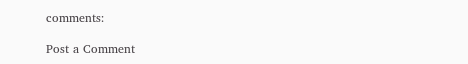comments:

Post a Comment